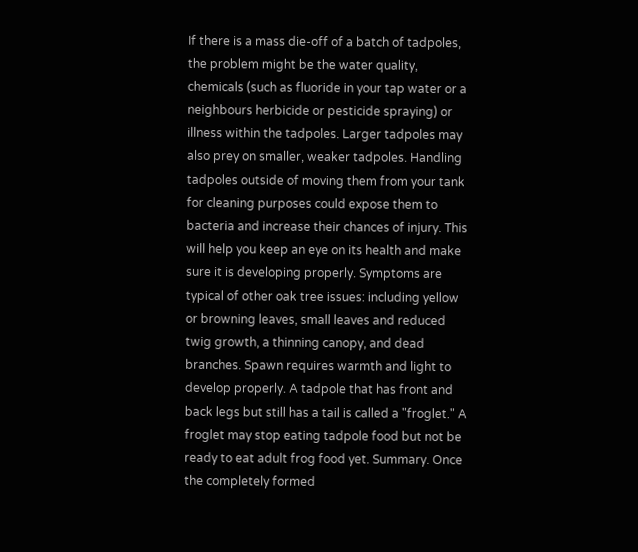If there is a mass die-off of a batch of tadpoles, the problem might be the water quality, chemicals (such as fluoride in your tap water or a neighbours herbicide or pesticide spraying) or illness within the tadpoles. Larger tadpoles may also prey on smaller, weaker tadpoles. Handling tadpoles outside of moving them from your tank for cleaning purposes could expose them to bacteria and increase their chances of injury. This will help you keep an eye on its health and make sure it is developing properly. Symptoms are typical of other oak tree issues: including yellow or browning leaves, small leaves and reduced twig growth, a thinning canopy, and dead branches. Spawn requires warmth and light to develop properly. A tadpole that has front and back legs but still has a tail is called a "froglet." A froglet may stop eating tadpole food but not be ready to eat adult frog food yet. Summary. Once the completely formed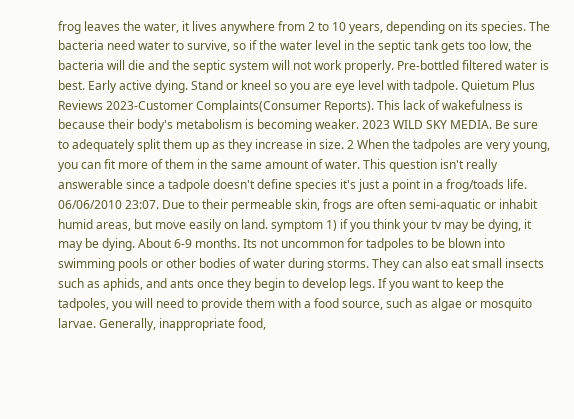frog leaves the water, it lives anywhere from 2 to 10 years, depending on its species. The bacteria need water to survive, so if the water level in the septic tank gets too low, the bacteria will die and the septic system will not work properly. Pre-bottled filtered water is best. Early active dying. Stand or kneel so you are eye level with tadpole. Quietum Plus Reviews 2023-Customer Complaints(Consumer Reports). This lack of wakefulness is because their body's metabolism is becoming weaker. 2023 WILD SKY MEDIA. Be sure to adequately split them up as they increase in size. 2 When the tadpoles are very young, you can fit more of them in the same amount of water. This question isn't really answerable since a tadpole doesn't define species it's just a point in a frog/toads life. 06/06/2010 23:07. Due to their permeable skin, frogs are often semi-aquatic or inhabit humid areas, but move easily on land. symptom 1) if you think your tv may be dying, it may be dying. About 6-9 months. Its not uncommon for tadpoles to be blown into swimming pools or other bodies of water during storms. They can also eat small insects such as aphids, and ants once they begin to develop legs. If you want to keep the tadpoles, you will need to provide them with a food source, such as algae or mosquito larvae. Generally, inappropriate food,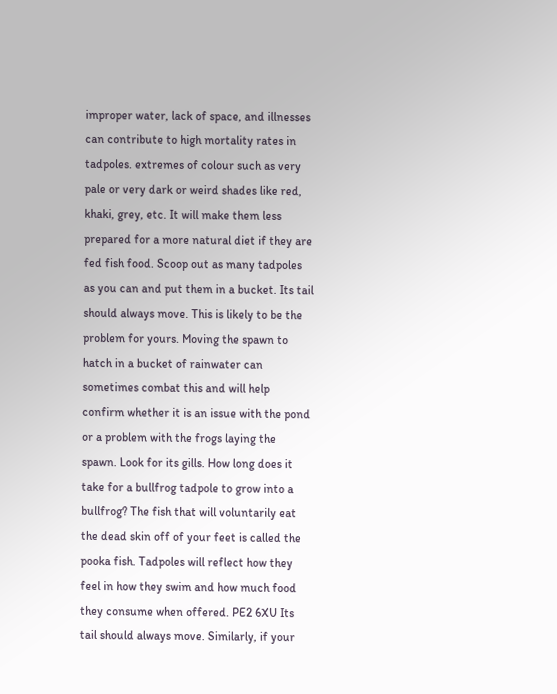improper water, lack of space, and illnesses can contribute to high mortality rates in tadpoles. extremes of colour such as very pale or very dark or weird shades like red, khaki, grey, etc. It will make them less prepared for a more natural diet if they are fed fish food. Scoop out as many tadpoles as you can and put them in a bucket. Its tail should always move. This is likely to be the problem for yours. Moving the spawn to hatch in a bucket of rainwater can sometimes combat this and will help confirm whether it is an issue with the pond or a problem with the frogs laying the spawn. Look for its gills. How long does it take for a bullfrog tadpole to grow into a bullfrog? The fish that will voluntarily eat the dead skin off of your feet is called the pooka fish. Tadpoles will reflect how they feel in how they swim and how much food they consume when offered. PE2 6XU Its tail should always move. Similarly, if your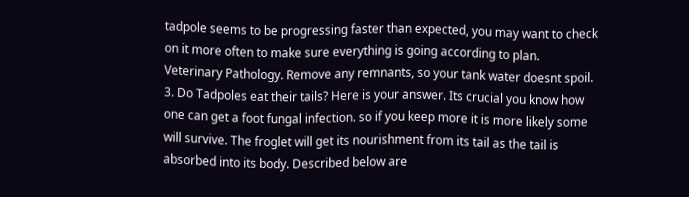tadpole seems to be progressing faster than expected, you may want to check on it more often to make sure everything is going according to plan. Veterinary Pathology. Remove any remnants, so your tank water doesnt spoil. 3. Do Tadpoles eat their tails? Here is your answer. Its crucial you know how one can get a foot fungal infection. so if you keep more it is more likely some will survive. The froglet will get its nourishment from its tail as the tail is absorbed into its body. Described below are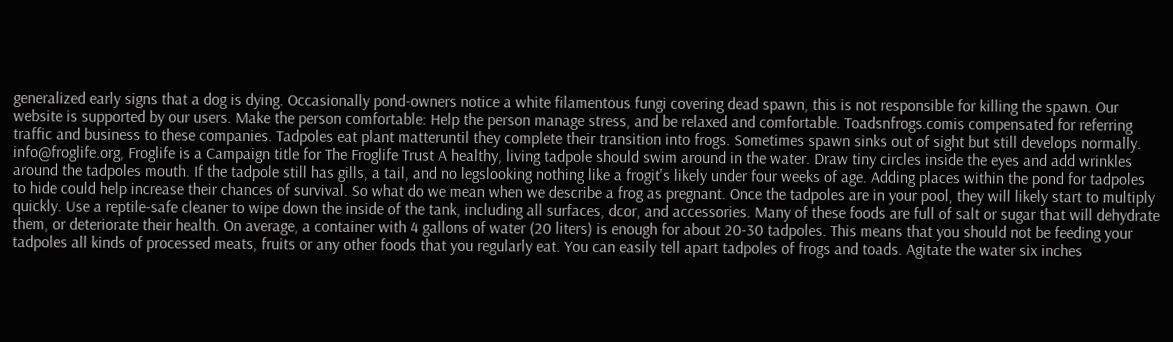generalized early signs that a dog is dying. Occasionally pond-owners notice a white filamentous fungi covering dead spawn, this is not responsible for killing the spawn. Our website is supported by our users. Make the person comfortable: Help the person manage stress, and be relaxed and comfortable. Toadsnfrogs.comis compensated for referring traffic and business to these companies. Tadpoles eat plant matteruntil they complete their transition into frogs. Sometimes spawn sinks out of sight but still develops normally. info@froglife.org, Froglife is a Campaign title for The Froglife Trust A healthy, living tadpole should swim around in the water. Draw tiny circles inside the eyes and add wrinkles around the tadpoles mouth. If the tadpole still has gills, a tail, and no legslooking nothing like a frogit's likely under four weeks of age. Adding places within the pond for tadpoles to hide could help increase their chances of survival. So what do we mean when we describe a frog as pregnant. Once the tadpoles are in your pool, they will likely start to multiply quickly. Use a reptile-safe cleaner to wipe down the inside of the tank, including all surfaces, dcor, and accessories. Many of these foods are full of salt or sugar that will dehydrate them, or deteriorate their health. On average, a container with 4 gallons of water (20 liters) is enough for about 20-30 tadpoles. This means that you should not be feeding your tadpoles all kinds of processed meats, fruits or any other foods that you regularly eat. You can easily tell apart tadpoles of frogs and toads. Agitate the water six inches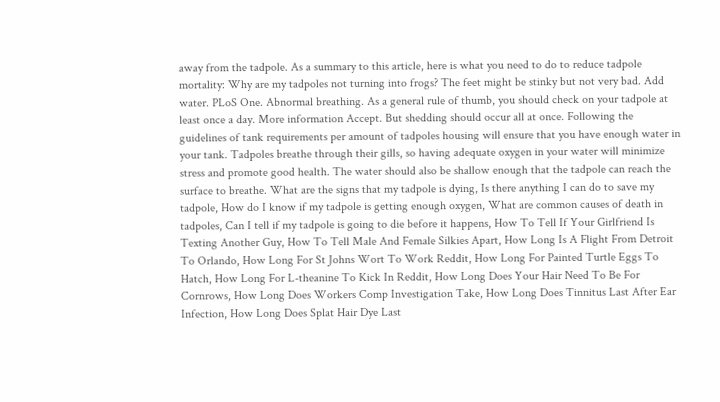away from the tadpole. As a summary to this article, here is what you need to do to reduce tadpole mortality: Why are my tadpoles not turning into frogs? The feet might be stinky but not very bad. Add water. PLoS One. Abnormal breathing. As a general rule of thumb, you should check on your tadpole at least once a day. More information Accept. But shedding should occur all at once. Following the guidelines of tank requirements per amount of tadpoles housing will ensure that you have enough water in your tank. Tadpoles breathe through their gills, so having adequate oxygen in your water will minimize stress and promote good health. The water should also be shallow enough that the tadpole can reach the surface to breathe. What are the signs that my tadpole is dying, Is there anything I can do to save my tadpole, How do I know if my tadpole is getting enough oxygen, What are common causes of death in tadpoles, Can I tell if my tadpole is going to die before it happens, How To Tell If Your Girlfriend Is Texting Another Guy, How To Tell Male And Female Silkies Apart, How Long Is A Flight From Detroit To Orlando, How Long For St Johns Wort To Work Reddit, How Long For Painted Turtle Eggs To Hatch, How Long For L-theanine To Kick In Reddit, How Long Does Your Hair Need To Be For Cornrows, How Long Does Workers Comp Investigation Take, How Long Does Tinnitus Last After Ear Infection, How Long Does Splat Hair Dye Last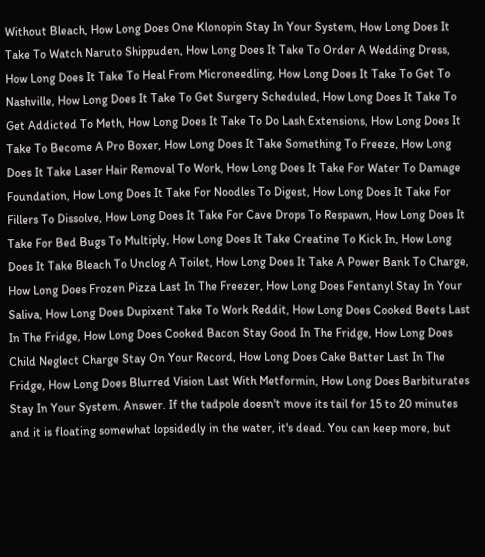Without Bleach, How Long Does One Klonopin Stay In Your System, How Long Does It Take To Watch Naruto Shippuden, How Long Does It Take To Order A Wedding Dress, How Long Does It Take To Heal From Microneedling, How Long Does It Take To Get To Nashville, How Long Does It Take To Get Surgery Scheduled, How Long Does It Take To Get Addicted To Meth, How Long Does It Take To Do Lash Extensions, How Long Does It Take To Become A Pro Boxer, How Long Does It Take Something To Freeze, How Long Does It Take Laser Hair Removal To Work, How Long Does It Take For Water To Damage Foundation, How Long Does It Take For Noodles To Digest, How Long Does It Take For Fillers To Dissolve, How Long Does It Take For Cave Drops To Respawn, How Long Does It Take For Bed Bugs To Multiply, How Long Does It Take Creatine To Kick In, How Long Does It Take Bleach To Unclog A Toilet, How Long Does It Take A Power Bank To Charge, How Long Does Frozen Pizza Last In The Freezer, How Long Does Fentanyl Stay In Your Saliva, How Long Does Dupixent Take To Work Reddit, How Long Does Cooked Beets Last In The Fridge, How Long Does Cooked Bacon Stay Good In The Fridge, How Long Does Child Neglect Charge Stay On Your Record, How Long Does Cake Batter Last In The Fridge, How Long Does Blurred Vision Last With Metformin, How Long Does Barbiturates Stay In Your System. Answer. If the tadpole doesn't move its tail for 15 to 20 minutes and it is floating somewhat lopsidedly in the water, it's dead. You can keep more, but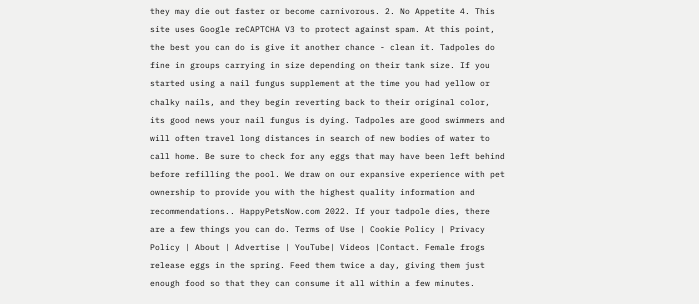they may die out faster or become carnivorous. 2. No Appetite 4. This site uses Google reCAPTCHA V3 to protect against spam. At this point, the best you can do is give it another chance - clean it. Tadpoles do fine in groups carrying in size depending on their tank size. If you started using a nail fungus supplement at the time you had yellow or chalky nails, and they begin reverting back to their original color, its good news your nail fungus is dying. Tadpoles are good swimmers and will often travel long distances in search of new bodies of water to call home. Be sure to check for any eggs that may have been left behind before refilling the pool. We draw on our expansive experience with pet ownership to provide you with the highest quality information and recommendations.. HappyPetsNow.com 2022. If your tadpole dies, there are a few things you can do. Terms of Use | Cookie Policy | Privacy Policy | About | Advertise | YouTube| Videos |Contact. Female frogs release eggs in the spring. Feed them twice a day, giving them just enough food so that they can consume it all within a few minutes.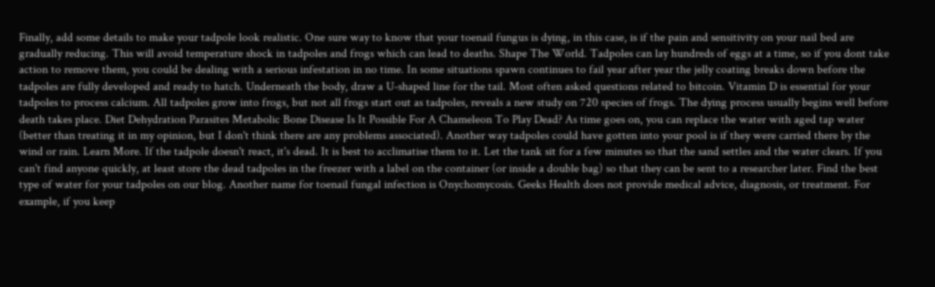Finally, add some details to make your tadpole look realistic. One sure way to know that your toenail fungus is dying, in this case, is if the pain and sensitivity on your nail bed are gradually reducing. This will avoid temperature shock in tadpoles and frogs which can lead to deaths. Shape The World. Tadpoles can lay hundreds of eggs at a time, so if you dont take action to remove them, you could be dealing with a serious infestation in no time. In some situations spawn continues to fail year after year the jelly coating breaks down before the tadpoles are fully developed and ready to hatch. Underneath the body, draw a U-shaped line for the tail. Most often asked questions related to bitcoin. Vitamin D is essential for your tadpoles to process calcium. All tadpoles grow into frogs, but not all frogs start out as tadpoles, reveals a new study on 720 species of frogs. The dying process usually begins well before death takes place. Diet Dehydration Parasites Metabolic Bone Disease Is It Possible For A Chameleon To Play Dead? As time goes on, you can replace the water with aged tap water (better than treating it in my opinion, but I don't think there are any problems associated). Another way tadpoles could have gotten into your pool is if they were carried there by the wind or rain. Learn More. If the tadpole doesn't react, it's dead. It is best to acclimatise them to it. Let the tank sit for a few minutes so that the sand settles and the water clears. If you can't find anyone quickly, at least store the dead tadpoles in the freezer with a label on the container (or inside a double bag) so that they can be sent to a researcher later. Find the best type of water for your tadpoles on our blog. Another name for toenail fungal infection is Onychomycosis. Geeks Health does not provide medical advice, diagnosis, or treatment. For example, if you keep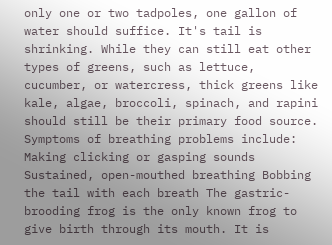only one or two tadpoles, one gallon of water should suffice. It's tail is shrinking. While they can still eat other types of greens, such as lettuce, cucumber, or watercress, thick greens like kale, algae, broccoli, spinach, and rapini should still be their primary food source. Symptoms of breathing problems include: Making clicking or gasping sounds Sustained, open-mouthed breathing Bobbing the tail with each breath The gastric-brooding frog is the only known frog to give birth through its mouth. It is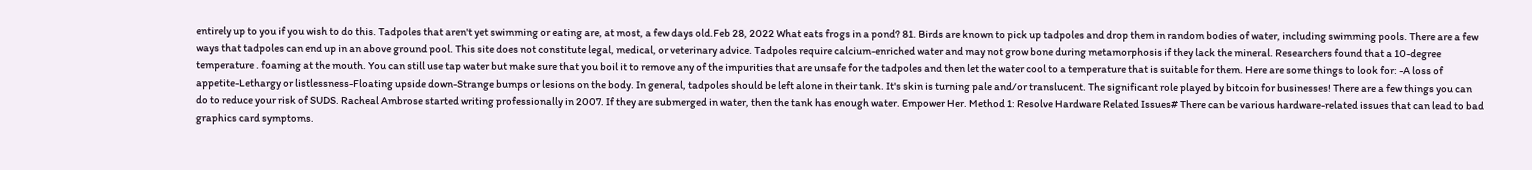entirely up to you if you wish to do this. Tadpoles that aren't yet swimming or eating are, at most, a few days old.Feb 28, 2022 What eats frogs in a pond? 81. Birds are known to pick up tadpoles and drop them in random bodies of water, including swimming pools. There are a few ways that tadpoles can end up in an above ground pool. This site does not constitute legal, medical, or veterinary advice. Tadpoles require calcium-enriched water and may not grow bone during metamorphosis if they lack the mineral. Researchers found that a 10-degree temperature . foaming at the mouth. You can still use tap water but make sure that you boil it to remove any of the impurities that are unsafe for the tadpoles and then let the water cool to a temperature that is suitable for them. Here are some things to look for: -A loss of appetite-Lethargy or listlessness-Floating upside down-Strange bumps or lesions on the body. In general, tadpoles should be left alone in their tank. It's skin is turning pale and/or translucent. The significant role played by bitcoin for businesses! There are a few things you can do to reduce your risk of SUDS. Racheal Ambrose started writing professionally in 2007. If they are submerged in water, then the tank has enough water. Empower Her. Method 1: Resolve Hardware Related Issues# There can be various hardware-related issues that can lead to bad graphics card symptoms.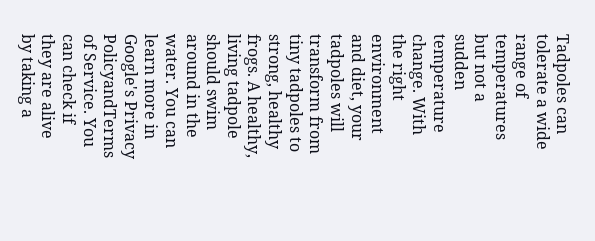Tadpoles can tolerate a wide range of temperatures but not a sudden temperature change. With the right environment and diet, your tadpoles will transform from tiny tadpoles to strong, healthy frogs. A healthy, living tadpole should swim around in the water. You can learn more in Google's Privacy PolicyandTerms of Service. You can check if they are alive by taking a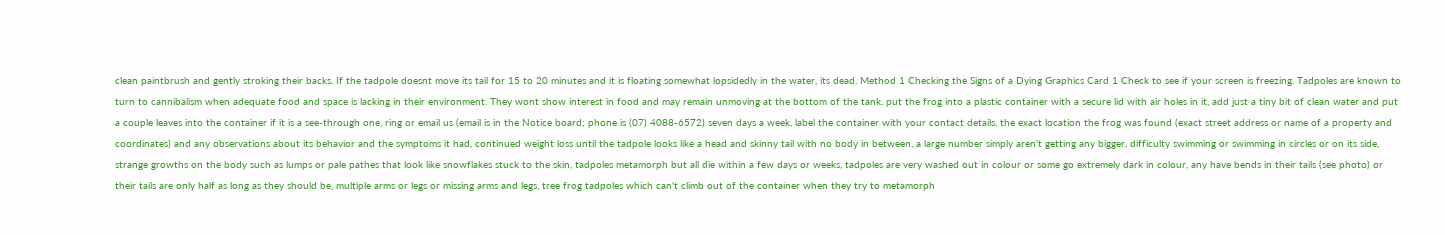clean paintbrush and gently stroking their backs. If the tadpole doesnt move its tail for 15 to 20 minutes and it is floating somewhat lopsidedly in the water, its dead. Method 1 Checking the Signs of a Dying Graphics Card 1 Check to see if your screen is freezing. Tadpoles are known to turn to cannibalism when adequate food and space is lacking in their environment. They wont show interest in food and may remain unmoving at the bottom of the tank. put the frog into a plastic container with a secure lid with air holes in it, add just a tiny bit of clean water and put a couple leaves into the container if it is a see-through one, ring or email us (email is in the Notice board; phone is (07) 4088-6572) seven days a week, label the container with your contact details, the exact location the frog was found (exact street address or name of a property and coordinates) and any observations about its behavior and the symptoms it had, continued weight loss until the tadpole looks like a head and skinny tail with no body in between, a large number simply aren't getting any bigger, difficulty swimming or swimming in circles or on its side, strange growths on the body such as lumps or pale pathes that look like snowflakes stuck to the skin, tadpoles metamorph but all die within a few days or weeks, tadpoles are very washed out in colour or some go extremely dark in colour, any have bends in their tails (see photo) or their tails are only half as long as they should be, multiple arms or legs or missing arms and legs, tree frog tadpoles which can't climb out of the container when they try to metamorph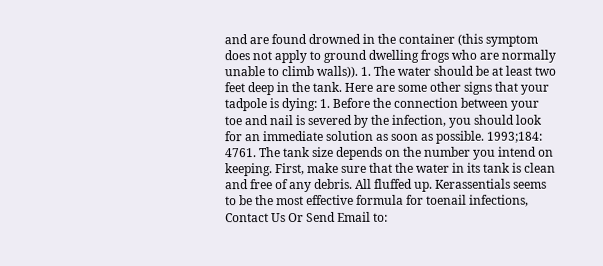and are found drowned in the container (this symptom does not apply to ground dwelling frogs who are normally unable to climb walls)). 1. The water should be at least two feet deep in the tank. Here are some other signs that your tadpole is dying: 1. Before the connection between your toe and nail is severed by the infection, you should look for an immediate solution as soon as possible. 1993;184: 4761. The tank size depends on the number you intend on keeping. First, make sure that the water in its tank is clean and free of any debris. All fluffed up. Kerassentials seems to be the most effective formula for toenail infections, Contact Us Or Send Email to: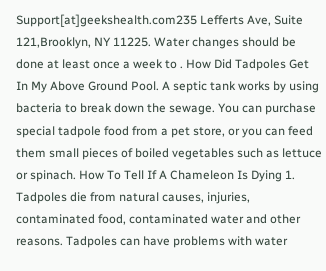Support[at]geekshealth.com235 Lefferts Ave, Suite 121,Brooklyn, NY 11225. Water changes should be done at least once a week to . How Did Tadpoles Get In My Above Ground Pool. A septic tank works by using bacteria to break down the sewage. You can purchase special tadpole food from a pet store, or you can feed them small pieces of boiled vegetables such as lettuce or spinach. How To Tell If A Chameleon Is Dying 1. Tadpoles die from natural causes, injuries, contaminated food, contaminated water and other reasons. Tadpoles can have problems with water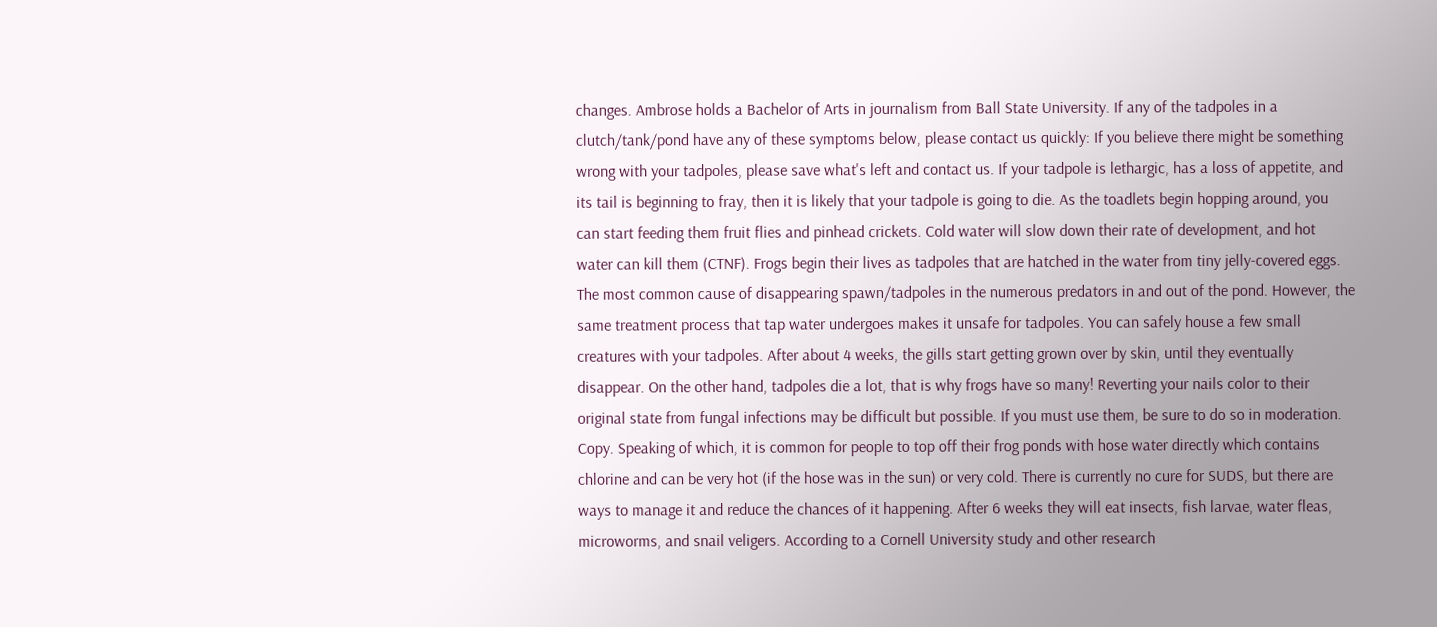changes. Ambrose holds a Bachelor of Arts in journalism from Ball State University. If any of the tadpoles in a clutch/tank/pond have any of these symptoms below, please contact us quickly: If you believe there might be something wrong with your tadpoles, please save what's left and contact us. If your tadpole is lethargic, has a loss of appetite, and its tail is beginning to fray, then it is likely that your tadpole is going to die. As the toadlets begin hopping around, you can start feeding them fruit flies and pinhead crickets. Cold water will slow down their rate of development, and hot water can kill them (CTNF). Frogs begin their lives as tadpoles that are hatched in the water from tiny jelly-covered eggs. The most common cause of disappearing spawn/tadpoles in the numerous predators in and out of the pond. However, the same treatment process that tap water undergoes makes it unsafe for tadpoles. You can safely house a few small creatures with your tadpoles. After about 4 weeks, the gills start getting grown over by skin, until they eventually disappear. On the other hand, tadpoles die a lot, that is why frogs have so many! Reverting your nails color to their original state from fungal infections may be difficult but possible. If you must use them, be sure to do so in moderation. Copy. Speaking of which, it is common for people to top off their frog ponds with hose water directly which contains chlorine and can be very hot (if the hose was in the sun) or very cold. There is currently no cure for SUDS, but there are ways to manage it and reduce the chances of it happening. After 6 weeks they will eat insects, fish larvae, water fleas, microworms, and snail veligers. According to a Cornell University study and other research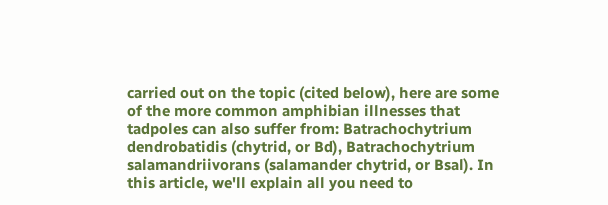carried out on the topic (cited below), here are some of the more common amphibian illnesses that tadpoles can also suffer from: Batrachochytrium dendrobatidis (chytrid, or Bd), Batrachochytrium salamandriivorans (salamander chytrid, or Bsal). In this article, we'll explain all you need to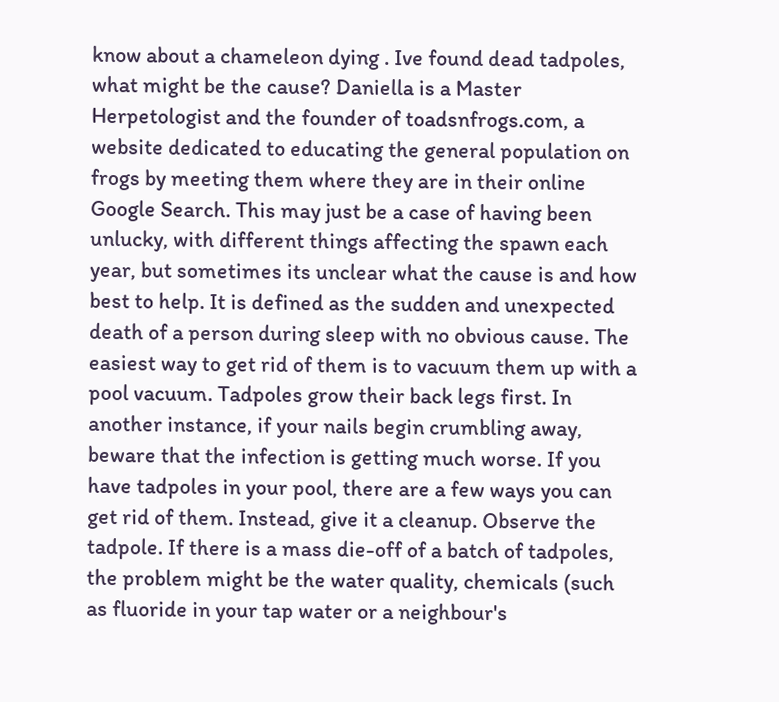know about a chameleon dying . Ive found dead tadpoles, what might be the cause? Daniella is a Master Herpetologist and the founder of toadsnfrogs.com, a website dedicated to educating the general population on frogs by meeting them where they are in their online Google Search. This may just be a case of having been unlucky, with different things affecting the spawn each year, but sometimes its unclear what the cause is and how best to help. It is defined as the sudden and unexpected death of a person during sleep with no obvious cause. The easiest way to get rid of them is to vacuum them up with a pool vacuum. Tadpoles grow their back legs first. In another instance, if your nails begin crumbling away, beware that the infection is getting much worse. If you have tadpoles in your pool, there are a few ways you can get rid of them. Instead, give it a cleanup. Observe the tadpole. If there is a mass die-off of a batch of tadpoles, the problem might be the water quality, chemicals (such as fluoride in your tap water or a neighbour's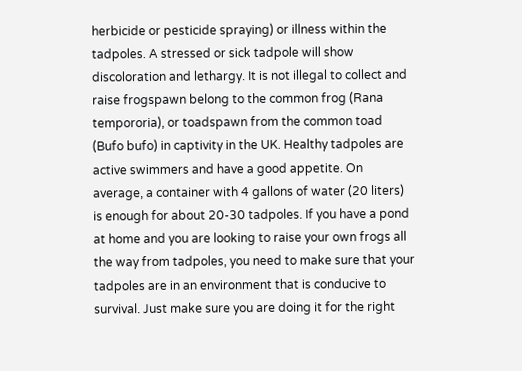herbicide or pesticide spraying) or illness within the tadpoles. A stressed or sick tadpole will show discoloration and lethargy. It is not illegal to collect and raise frogspawn belong to the common frog (Rana tempororia), or toadspawn from the common toad (Bufo bufo) in captivity in the UK. Healthy tadpoles are active swimmers and have a good appetite. On average, a container with 4 gallons of water (20 liters) is enough for about 20-30 tadpoles. If you have a pond at home and you are looking to raise your own frogs all the way from tadpoles, you need to make sure that your tadpoles are in an environment that is conducive to survival. Just make sure you are doing it for the right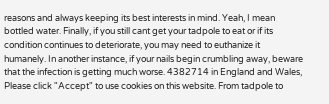reasons and always keeping its best interests in mind. Yeah, I mean bottled water. Finally, if you still cant get your tadpole to eat or if its condition continues to deteriorate, you may need to euthanize it humanely. In another instance, if your nails begin crumbling away, beware that the infection is getting much worse. 4382714 in England and Wales, Please click "Accept" to use cookies on this website. From tadpole to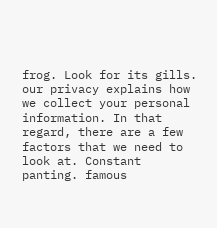frog. Look for its gills. our privacy explains how we collect your personal information. In that regard, there are a few factors that we need to look at. Constant panting. famous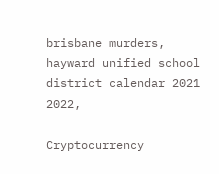brisbane murders, hayward unified school district calendar 2021 2022,

Cryptocurrency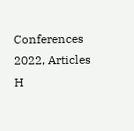Conferences 2022, Articles H